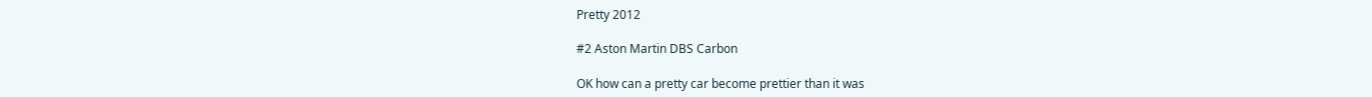Pretty 2012

#2 Aston Martin DBS Carbon

OK how can a pretty car become prettier than it was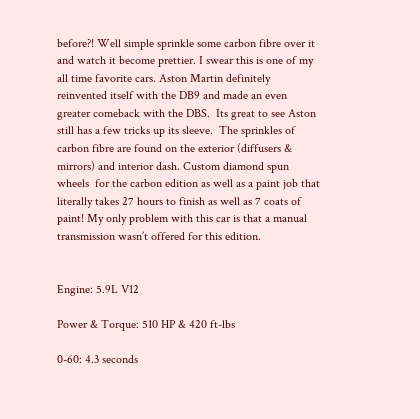before?! Well simple sprinkle some carbon fibre over it and watch it become prettier. I swear this is one of my all time favorite cars. Aston Martin definitely reinvented itself with the DB9 and made an even greater comeback with the DBS.  Its great to see Aston still has a few tricks up its sleeve.  The sprinkles of carbon fibre are found on the exterior (diffusers & mirrors) and interior dash. Custom diamond spun wheels  for the carbon edition as well as a paint job that literally takes 27 hours to finish as well as 7 coats of paint! My only problem with this car is that a manual transmission wasn’t offered for this edition.


Engine: 5.9L V12

Power & Torque: 510 HP & 420 ft-lbs

0-60: 4.3 seconds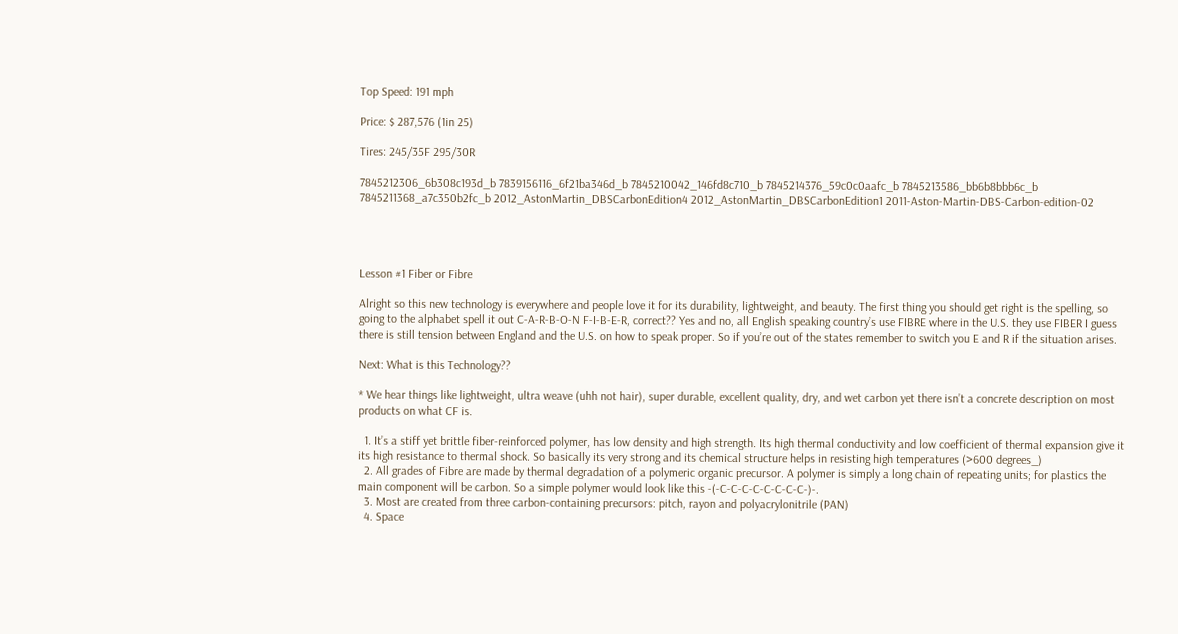Top Speed: 191 mph

Price: $ 287,576 (1in 25)

Tires: 245/35F 295/30R

7845212306_6b308c193d_b 7839156116_6f21ba346d_b 7845210042_146fd8c710_b 7845214376_59c0c0aafc_b 7845213586_bb6b8bbb6c_b 7845211368_a7c350b2fc_b 2012_AstonMartin_DBSCarbonEdition4 2012_AstonMartin_DBSCarbonEdition1 2011-Aston-Martin-DBS-Carbon-edition-02




Lesson #1 Fiber or Fibre

Alright so this new technology is everywhere and people love it for its durability, lightweight, and beauty. The first thing you should get right is the spelling, so going to the alphabet spell it out C-A-R-B-O-N F-I-B-E-R, correct?? Yes and no, all English speaking country’s use FIBRE where in the U.S. they use FIBER I guess there is still tension between England and the U.S. on how to speak proper. So if you’re out of the states remember to switch you E and R if the situation arises.

Next: What is this Technology??

* We hear things like lightweight, ultra weave (uhh not hair), super durable, excellent quality, dry, and wet carbon yet there isn’t a concrete description on most products on what CF is.

  1. It’s a stiff yet brittle fiber-reinforced polymer, has low density and high strength. Its high thermal conductivity and low coefficient of thermal expansion give it its high resistance to thermal shock. So basically its very strong and its chemical structure helps in resisting high temperatures (>600 degrees_)
  2. All grades of Fibre are made by thermal degradation of a polymeric organic precursor. A polymer is simply a long chain of repeating units; for plastics the main component will be carbon. So a simple polymer would look like this -(-C-C-C-C-C-C-C-C-)-.
  3. Most are created from three carbon-containing precursors: pitch, rayon and polyacrylonitrile (PAN)
  4. Space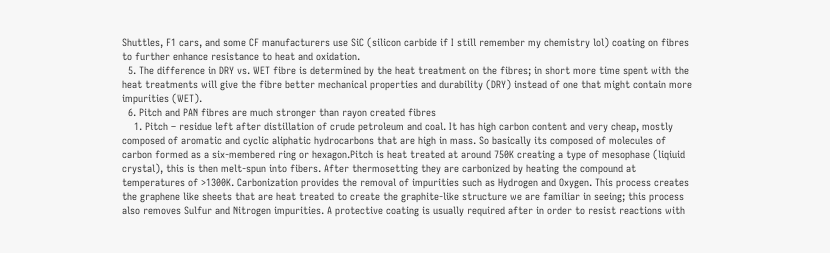Shuttles, F1 cars, and some CF manufacturers use SiC (silicon carbide if I still remember my chemistry lol) coating on fibres to further enhance resistance to heat and oxidation.
  5. The difference in DRY vs. WET fibre is determined by the heat treatment on the fibres; in short more time spent with the heat treatments will give the fibre better mechanical properties and durability (DRY) instead of one that might contain more impurities (WET).
  6. Pitch and PAN fibres are much stronger than rayon created fibres
    1. Pitch – residue left after distillation of crude petroleum and coal. It has high carbon content and very cheap, mostly composed of aromatic and cyclic aliphatic hydrocarbons that are high in mass. So basically its composed of molecules of carbon formed as a six-membered ring or hexagon.Pitch is heat treated at around 750K creating a type of mesophase (liqiuid crystal), this is then melt-spun into fibers. After thermosetting they are carbonized by heating the compound at temperatures of >1300K. Carbonization provides the removal of impurities such as Hydrogen and Oxygen. This process creates the graphene like sheets that are heat treated to create the graphite-like structure we are familiar in seeing; this process also removes Sulfur and Nitrogen impurities. A protective coating is usually required after in order to resist reactions with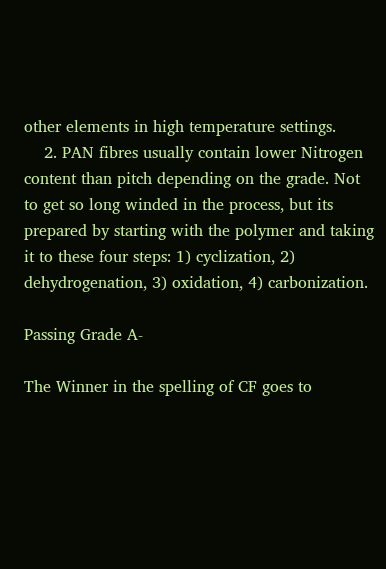other elements in high temperature settings.
    2. PAN fibres usually contain lower Nitrogen content than pitch depending on the grade. Not to get so long winded in the process, but its prepared by starting with the polymer and taking it to these four steps: 1) cyclization, 2) dehydrogenation, 3) oxidation, 4) carbonization.

Passing Grade A-

The Winner in the spelling of CF goes to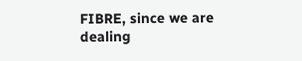FIBRE, since we are dealing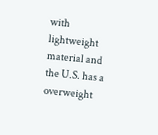with lightweight material and the U.S. has a overweight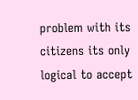problem with its citizens its only logical to accept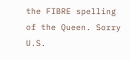the FIBRE spelling of the Queen. Sorry U.S.